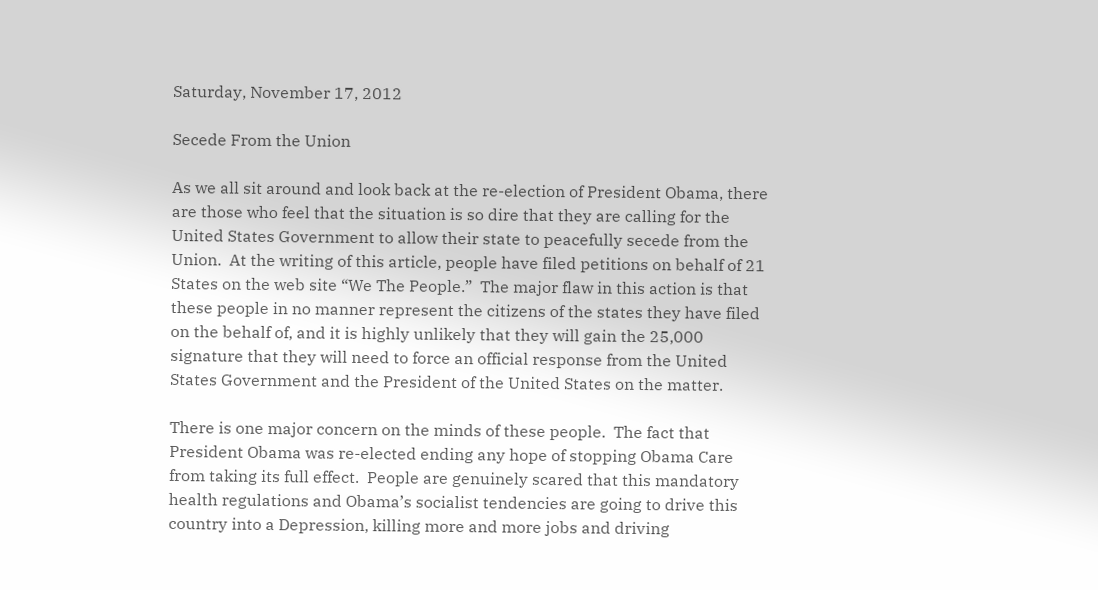Saturday, November 17, 2012

Secede From the Union

As we all sit around and look back at the re-election of President Obama, there are those who feel that the situation is so dire that they are calling for the United States Government to allow their state to peacefully secede from the Union.  At the writing of this article, people have filed petitions on behalf of 21 States on the web site “We The People.”  The major flaw in this action is that these people in no manner represent the citizens of the states they have filed on the behalf of, and it is highly unlikely that they will gain the 25,000 signature that they will need to force an official response from the United States Government and the President of the United States on the matter.

There is one major concern on the minds of these people.  The fact that President Obama was re-elected ending any hope of stopping Obama Care from taking its full effect.  People are genuinely scared that this mandatory health regulations and Obama’s socialist tendencies are going to drive this country into a Depression, killing more and more jobs and driving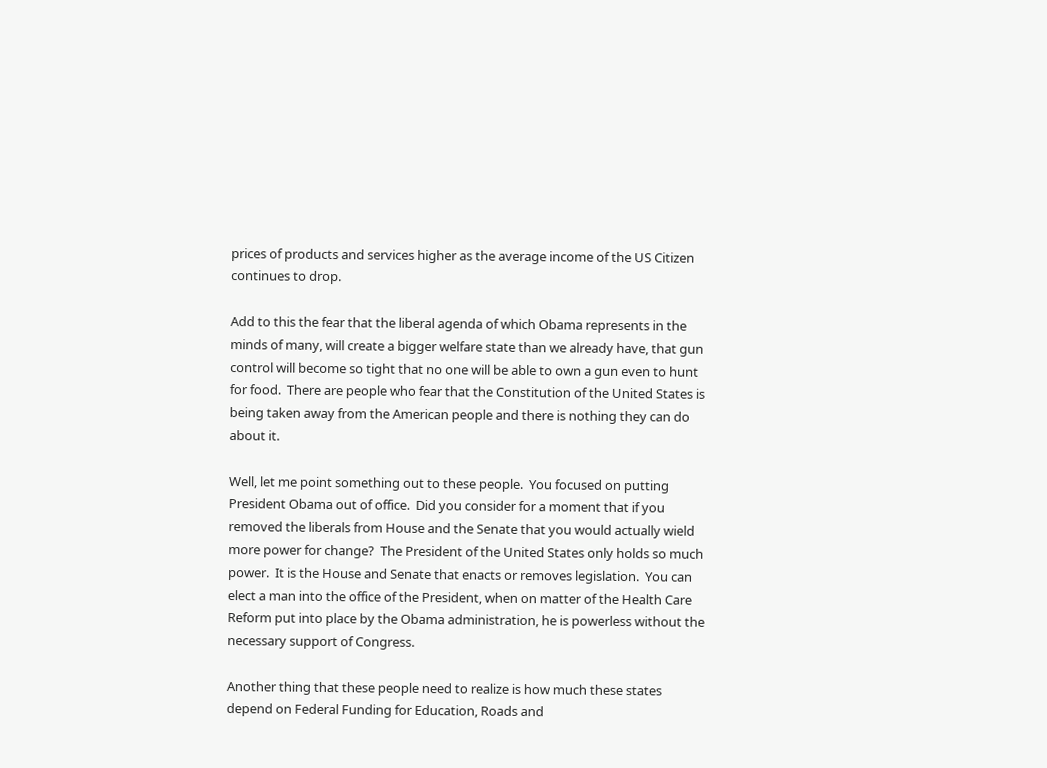prices of products and services higher as the average income of the US Citizen continues to drop.

Add to this the fear that the liberal agenda of which Obama represents in the minds of many, will create a bigger welfare state than we already have, that gun control will become so tight that no one will be able to own a gun even to hunt for food.  There are people who fear that the Constitution of the United States is being taken away from the American people and there is nothing they can do about it.

Well, let me point something out to these people.  You focused on putting President Obama out of office.  Did you consider for a moment that if you removed the liberals from House and the Senate that you would actually wield more power for change?  The President of the United States only holds so much power.  It is the House and Senate that enacts or removes legislation.  You can elect a man into the office of the President, when on matter of the Health Care Reform put into place by the Obama administration, he is powerless without the necessary support of Congress.

Another thing that these people need to realize is how much these states depend on Federal Funding for Education, Roads and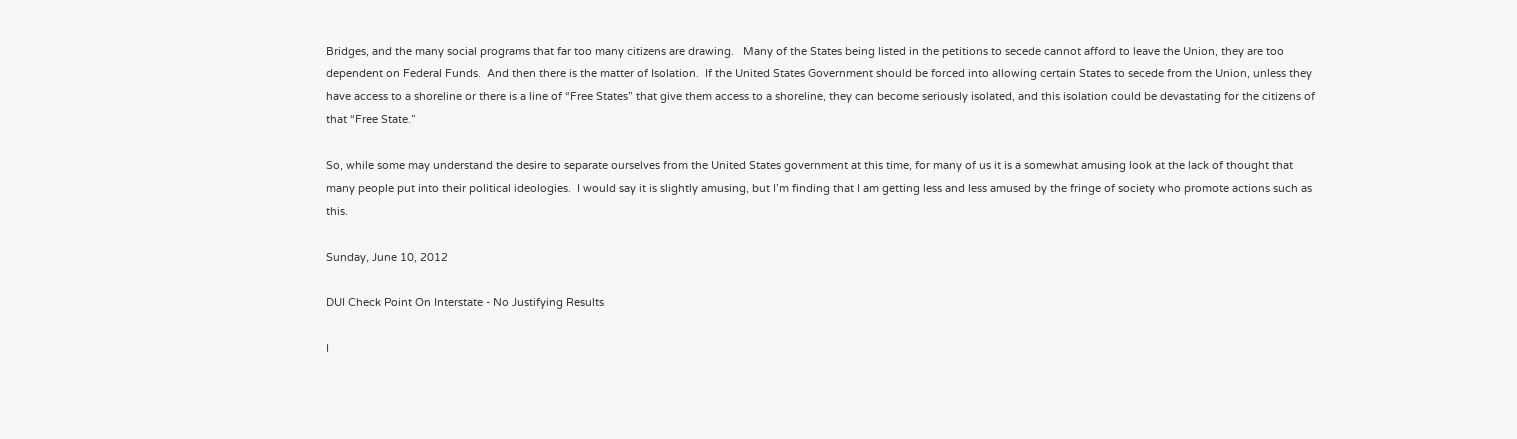Bridges, and the many social programs that far too many citizens are drawing.   Many of the States being listed in the petitions to secede cannot afford to leave the Union, they are too dependent on Federal Funds.  And then there is the matter of Isolation.  If the United States Government should be forced into allowing certain States to secede from the Union, unless they have access to a shoreline or there is a line of “Free States” that give them access to a shoreline, they can become seriously isolated, and this isolation could be devastating for the citizens of that “Free State.”

So, while some may understand the desire to separate ourselves from the United States government at this time, for many of us it is a somewhat amusing look at the lack of thought that many people put into their political ideologies.  I would say it is slightly amusing, but I’m finding that I am getting less and less amused by the fringe of society who promote actions such as this.

Sunday, June 10, 2012

DUI Check Point On Interstate - No Justifying Results

I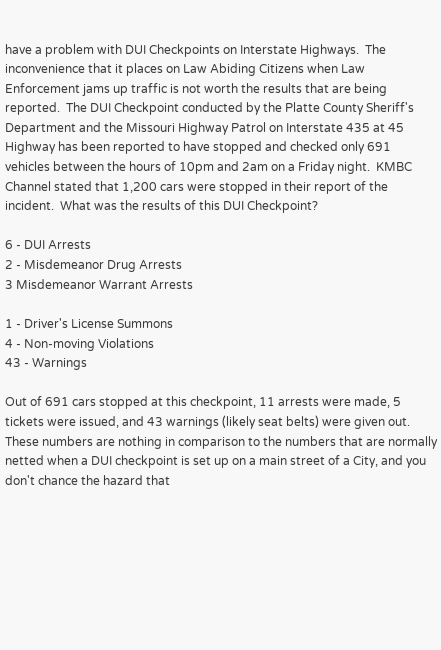have a problem with DUI Checkpoints on Interstate Highways.  The inconvenience that it places on Law Abiding Citizens when Law Enforcement jams up traffic is not worth the results that are being reported.  The DUI Checkpoint conducted by the Platte County Sheriff's Department and the Missouri Highway Patrol on Interstate 435 at 45 Highway has been reported to have stopped and checked only 691 vehicles between the hours of 10pm and 2am on a Friday night.  KMBC Channel stated that 1,200 cars were stopped in their report of the incident.  What was the results of this DUI Checkpoint?

6 - DUI Arrests
2 - Misdemeanor Drug Arrests
3 Misdemeanor Warrant Arrests

1 - Driver's License Summons
4 - Non-moving Violations
43 - Warnings

Out of 691 cars stopped at this checkpoint, 11 arrests were made, 5 tickets were issued, and 43 warnings (likely seat belts) were given out.  These numbers are nothing in comparison to the numbers that are normally netted when a DUI checkpoint is set up on a main street of a City, and you don't chance the hazard that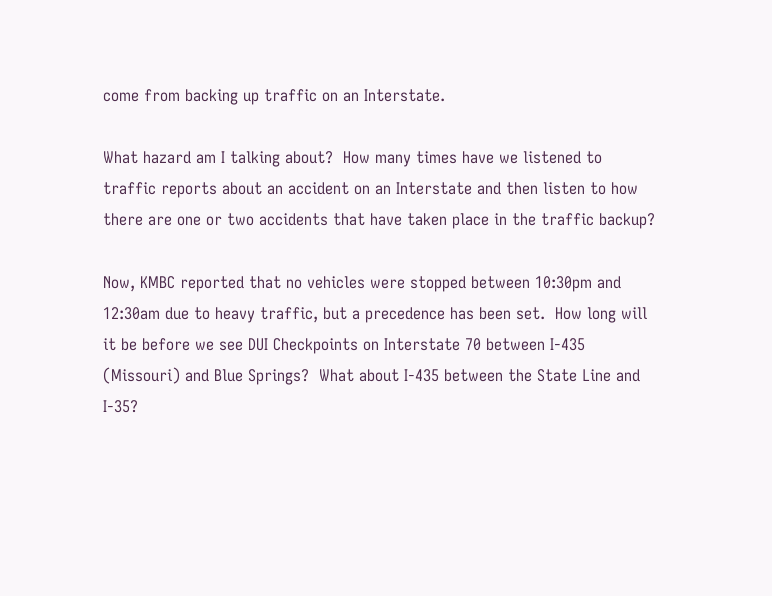come from backing up traffic on an Interstate.

What hazard am I talking about?  How many times have we listened to traffic reports about an accident on an Interstate and then listen to how there are one or two accidents that have taken place in the traffic backup?

Now, KMBC reported that no vehicles were stopped between 10:30pm and 12:30am due to heavy traffic, but a precedence has been set.  How long will it be before we see DUI Checkpoints on Interstate 70 between I-435 (Missouri) and Blue Springs?  What about I-435 between the State Line and I-35?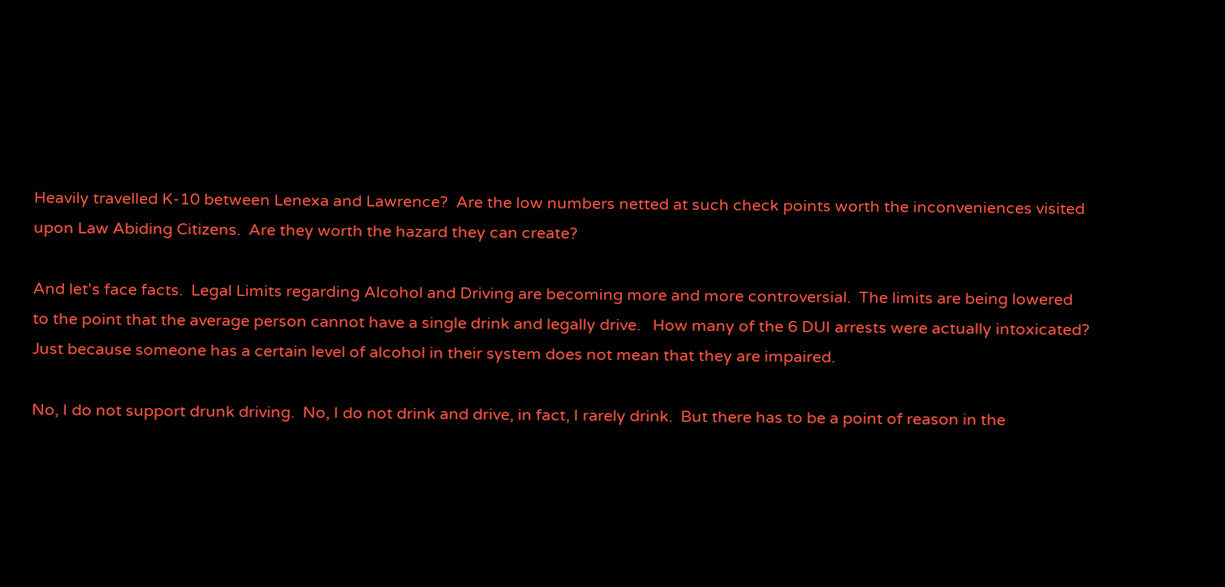Heavily travelled K-10 between Lenexa and Lawrence?  Are the low numbers netted at such check points worth the inconveniences visited upon Law Abiding Citizens.  Are they worth the hazard they can create?

And let's face facts.  Legal Limits regarding Alcohol and Driving are becoming more and more controversial.  The limits are being lowered to the point that the average person cannot have a single drink and legally drive.   How many of the 6 DUI arrests were actually intoxicated?  Just because someone has a certain level of alcohol in their system does not mean that they are impaired.

No, I do not support drunk driving.  No, I do not drink and drive, in fact, I rarely drink.  But there has to be a point of reason in the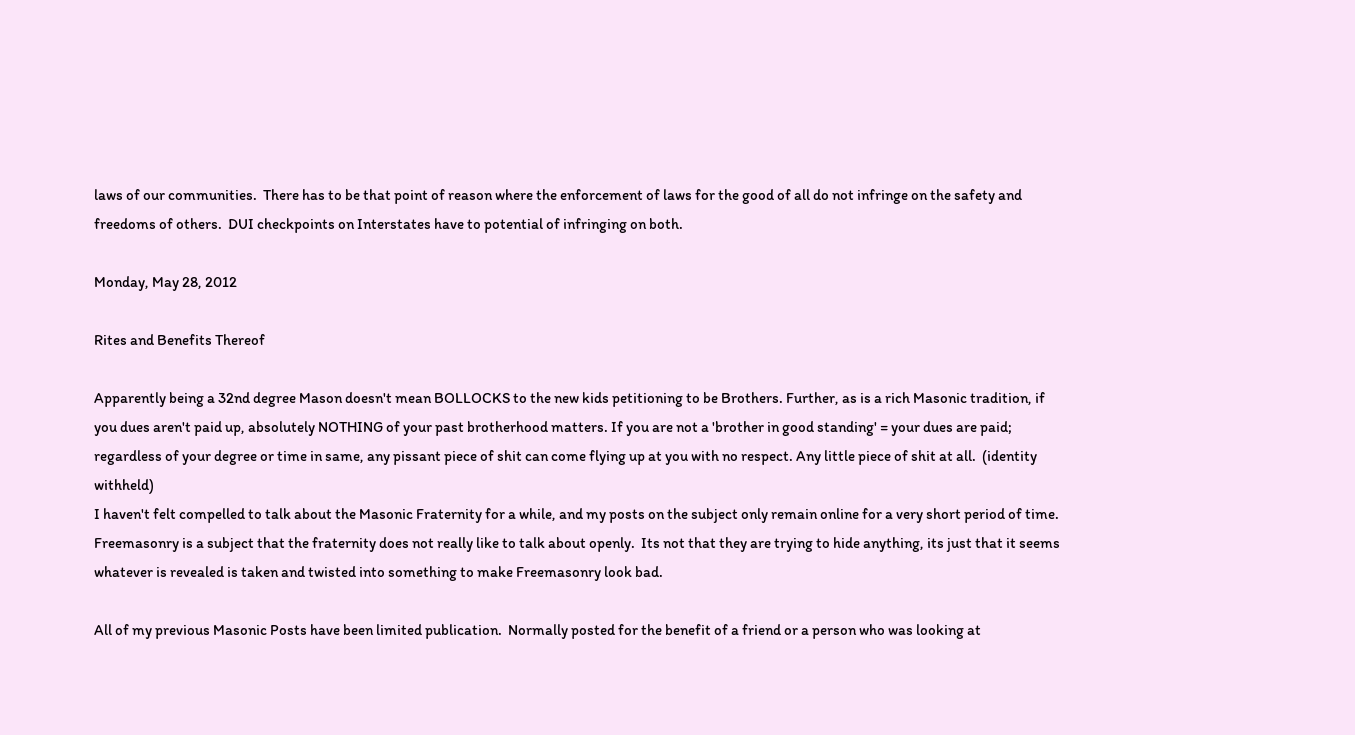laws of our communities.  There has to be that point of reason where the enforcement of laws for the good of all do not infringe on the safety and freedoms of others.  DUI checkpoints on Interstates have to potential of infringing on both.

Monday, May 28, 2012

Rites and Benefits Thereof

Apparently being a 32nd degree Mason doesn't mean BOLLOCKS to the new kids petitioning to be Brothers. Further, as is a rich Masonic tradition, if you dues aren't paid up, absolutely NOTHING of your past brotherhood matters. If you are not a 'brother in good standing' = your dues are paid; regardless of your degree or time in same, any pissant piece of shit can come flying up at you with no respect. Any little piece of shit at all.  (identity withheld)
I haven't felt compelled to talk about the Masonic Fraternity for a while, and my posts on the subject only remain online for a very short period of time.  Freemasonry is a subject that the fraternity does not really like to talk about openly.  Its not that they are trying to hide anything, its just that it seems whatever is revealed is taken and twisted into something to make Freemasonry look bad.

All of my previous Masonic Posts have been limited publication.  Normally posted for the benefit of a friend or a person who was looking at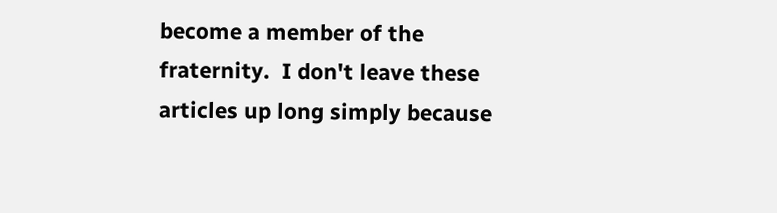become a member of the fraternity.  I don't leave these articles up long simply because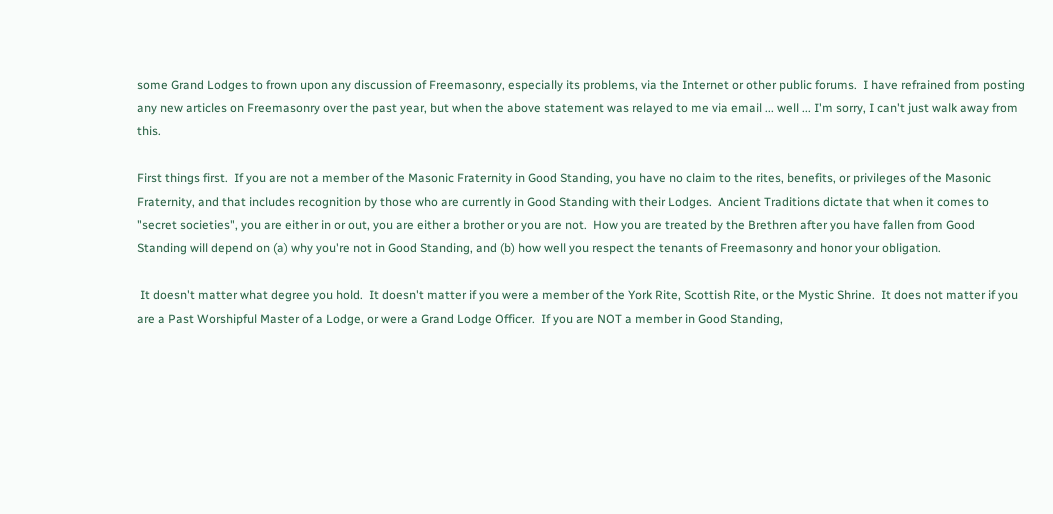some Grand Lodges to frown upon any discussion of Freemasonry, especially its problems, via the Internet or other public forums.  I have refrained from posting any new articles on Freemasonry over the past year, but when the above statement was relayed to me via email ... well ... I'm sorry, I can't just walk away from this.

First things first.  If you are not a member of the Masonic Fraternity in Good Standing, you have no claim to the rites, benefits, or privileges of the Masonic Fraternity, and that includes recognition by those who are currently in Good Standing with their Lodges.  Ancient Traditions dictate that when it comes to "secret societies", you are either in or out, you are either a brother or you are not.  How you are treated by the Brethren after you have fallen from Good Standing will depend on (a) why you're not in Good Standing, and (b) how well you respect the tenants of Freemasonry and honor your obligation.

 It doesn't matter what degree you hold.  It doesn't matter if you were a member of the York Rite, Scottish Rite, or the Mystic Shrine.  It does not matter if you are a Past Worshipful Master of a Lodge, or were a Grand Lodge Officer.  If you are NOT a member in Good Standing,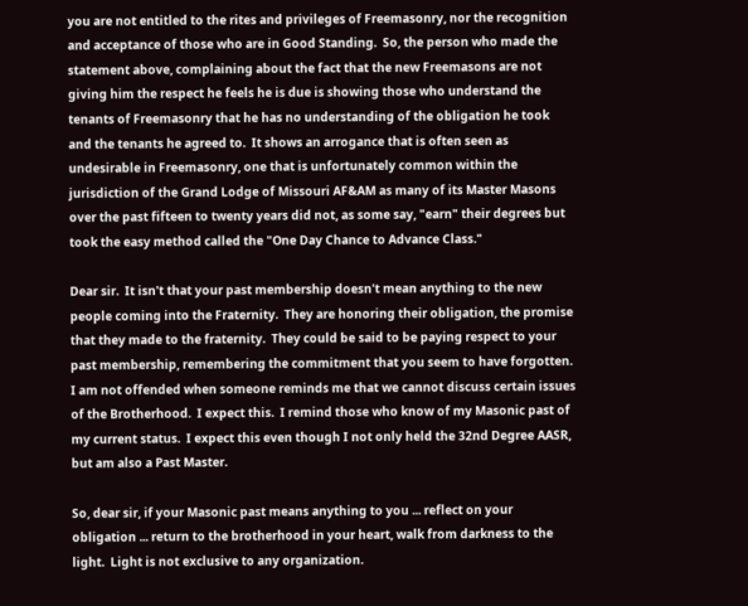you are not entitled to the rites and privileges of Freemasonry, nor the recognition and acceptance of those who are in Good Standing.  So, the person who made the statement above, complaining about the fact that the new Freemasons are not giving him the respect he feels he is due is showing those who understand the tenants of Freemasonry that he has no understanding of the obligation he took and the tenants he agreed to.  It shows an arrogance that is often seen as undesirable in Freemasonry, one that is unfortunately common within the jurisdiction of the Grand Lodge of Missouri AF&AM as many of its Master Masons over the past fifteen to twenty years did not, as some say, "earn" their degrees but took the easy method called the "One Day Chance to Advance Class."

Dear sir.  It isn't that your past membership doesn't mean anything to the new people coming into the Fraternity.  They are honoring their obligation, the promise that they made to the fraternity.  They could be said to be paying respect to your past membership, remembering the commitment that you seem to have forgotten.  I am not offended when someone reminds me that we cannot discuss certain issues of the Brotherhood.  I expect this.  I remind those who know of my Masonic past of my current status.  I expect this even though I not only held the 32nd Degree AASR, but am also a Past Master.

So, dear sir, if your Masonic past means anything to you ... reflect on your obligation ... return to the brotherhood in your heart, walk from darkness to the light.  Light is not exclusive to any organization.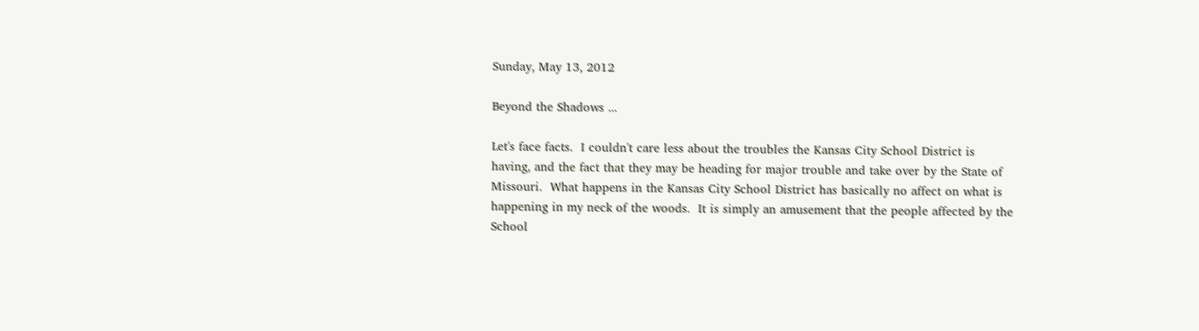Sunday, May 13, 2012

Beyond the Shadows ...

Let's face facts.  I couldn't care less about the troubles the Kansas City School District is having, and the fact that they may be heading for major trouble and take over by the State of Missouri.  What happens in the Kansas City School District has basically no affect on what is happening in my neck of the woods.  It is simply an amusement that the people affected by the School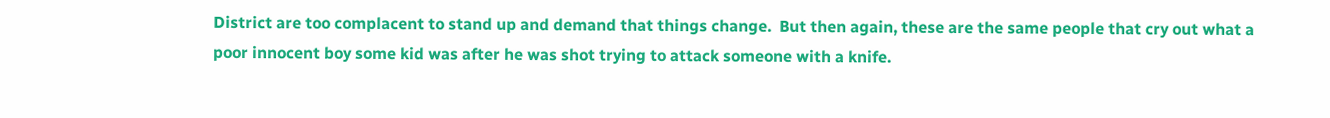District are too complacent to stand up and demand that things change.  But then again, these are the same people that cry out what a poor innocent boy some kid was after he was shot trying to attack someone with a knife.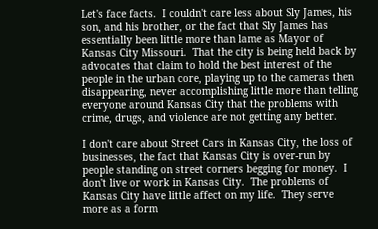Let's face facts.  I couldn't care less about Sly James, his son, and his brother, or the fact that Sly James has essentially been little more than lame as Mayor of Kansas City Missouri.  That the city is being held back by advocates that claim to hold the best interest of the people in the urban core, playing up to the cameras then disappearing, never accomplishing little more than telling everyone around Kansas City that the problems with crime, drugs, and violence are not getting any better.

I don't care about Street Cars in Kansas City, the loss of businesses, the fact that Kansas City is over-run by people standing on street corners begging for money.  I don't live or work in Kansas City.  The problems of Kansas City have little affect on my life.  They serve more as a form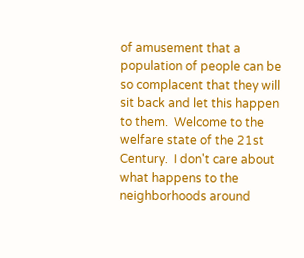of amusement that a population of people can be so complacent that they will sit back and let this happen to them.  Welcome to the welfare state of the 21st Century.  I don't care about what happens to the neighborhoods around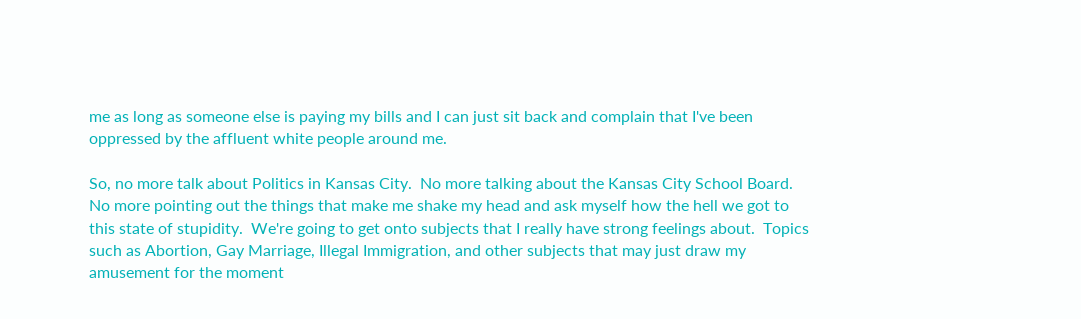me as long as someone else is paying my bills and I can just sit back and complain that I've been oppressed by the affluent white people around me.

So, no more talk about Politics in Kansas City.  No more talking about the Kansas City School Board.  No more pointing out the things that make me shake my head and ask myself how the hell we got to this state of stupidity.  We're going to get onto subjects that I really have strong feelings about.  Topics such as Abortion, Gay Marriage, Illegal Immigration, and other subjects that may just draw my amusement for the moment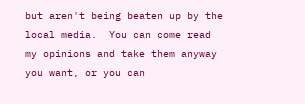but aren't being beaten up by the local media.  You can come read my opinions and take them anyway you want, or you can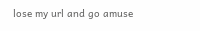lose my url and go amuse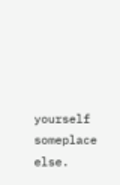yourself someplace else.